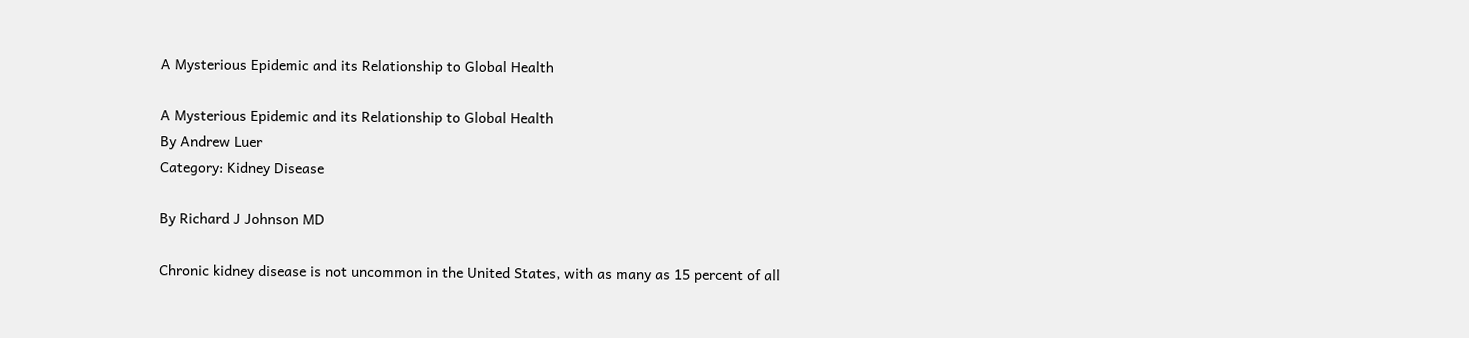A Mysterious Epidemic and its Relationship to Global Health

A Mysterious Epidemic and its Relationship to Global Health
By Andrew Luer
Category: Kidney Disease

By Richard J Johnson MD

Chronic kidney disease is not uncommon in the United States, with as many as 15 percent of all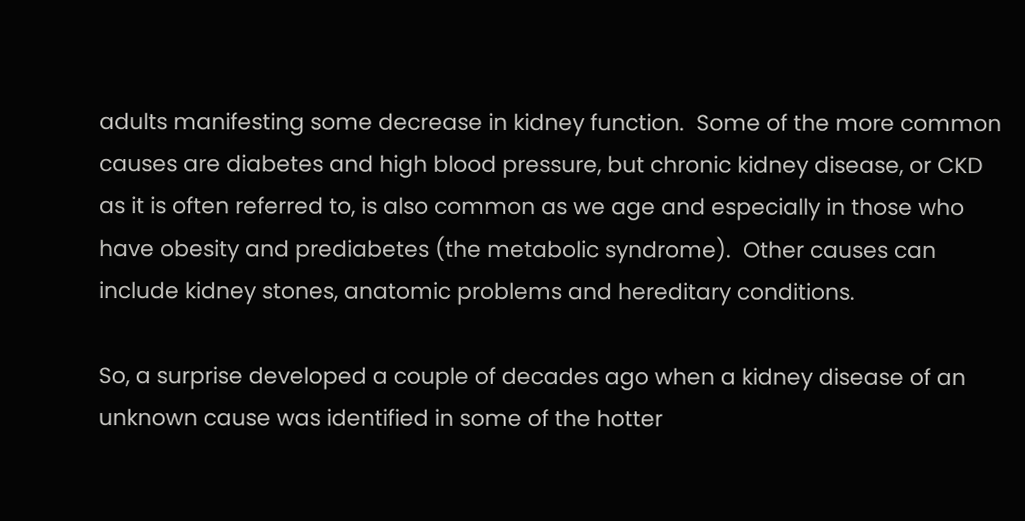adults manifesting some decrease in kidney function.  Some of the more common causes are diabetes and high blood pressure, but chronic kidney disease, or CKD as it is often referred to, is also common as we age and especially in those who have obesity and prediabetes (the metabolic syndrome).  Other causes can include kidney stones, anatomic problems and hereditary conditions.

So, a surprise developed a couple of decades ago when a kidney disease of an unknown cause was identified in some of the hotter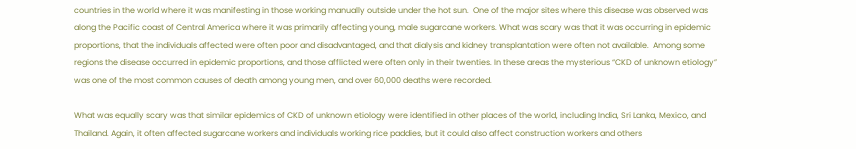countries in the world where it was manifesting in those working manually outside under the hot sun.  One of the major sites where this disease was observed was along the Pacific coast of Central America where it was primarily affecting young, male sugarcane workers. What was scary was that it was occurring in epidemic proportions, that the individuals affected were often poor and disadvantaged, and that dialysis and kidney transplantation were often not available.  Among some regions the disease occurred in epidemic proportions, and those afflicted were often only in their twenties. In these areas the mysterious “CKD of unknown etiology” was one of the most common causes of death among young men, and over 60,000 deaths were recorded.

What was equally scary was that similar epidemics of CKD of unknown etiology were identified in other places of the world, including India, Sri Lanka, Mexico, and Thailand. Again, it often affected sugarcane workers and individuals working rice paddies, but it could also affect construction workers and others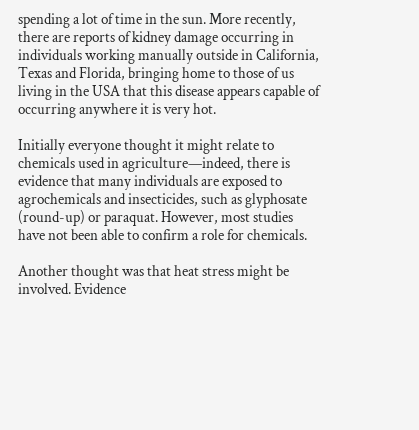spending a lot of time in the sun. More recently, there are reports of kidney damage occurring in individuals working manually outside in California, Texas and Florida, bringing home to those of us living in the USA that this disease appears capable of occurring anywhere it is very hot.

Initially everyone thought it might relate to chemicals used in agriculture—indeed, there is evidence that many individuals are exposed to agrochemicals and insecticides, such as glyphosate (round-up) or paraquat. However, most studies have not been able to confirm a role for chemicals.

Another thought was that heat stress might be involved. Evidence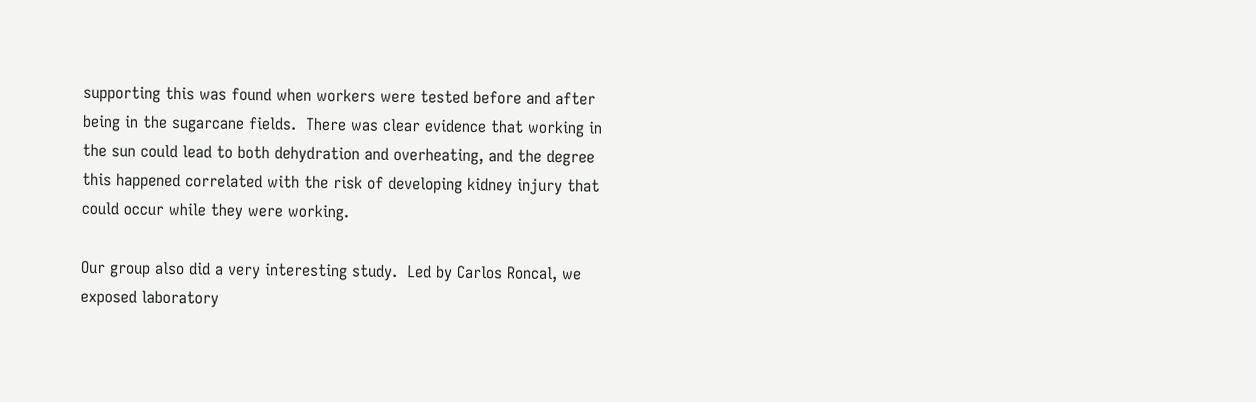supporting this was found when workers were tested before and after being in the sugarcane fields.  There was clear evidence that working in the sun could lead to both dehydration and overheating, and the degree this happened correlated with the risk of developing kidney injury that could occur while they were working.

Our group also did a very interesting study.  Led by Carlos Roncal, we exposed laboratory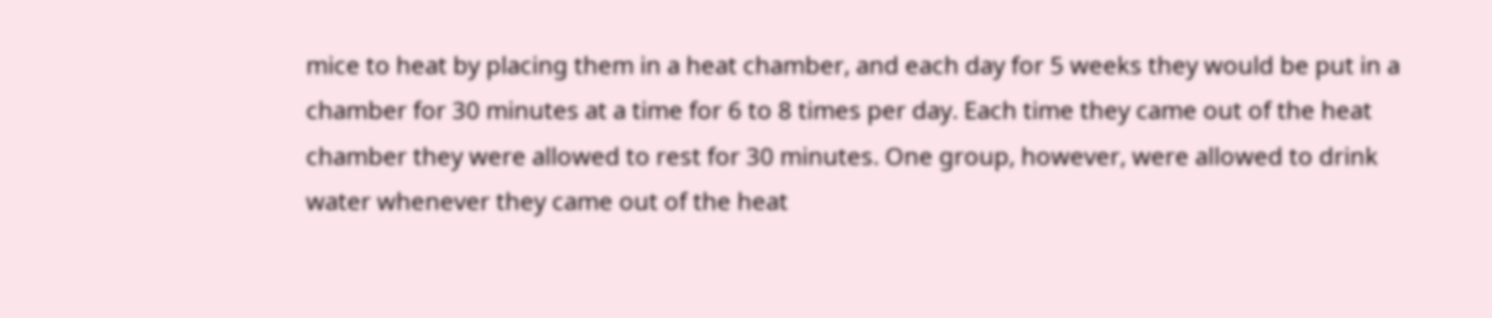mice to heat by placing them in a heat chamber, and each day for 5 weeks they would be put in a chamber for 30 minutes at a time for 6 to 8 times per day. Each time they came out of the heat chamber they were allowed to rest for 30 minutes. One group, however, were allowed to drink water whenever they came out of the heat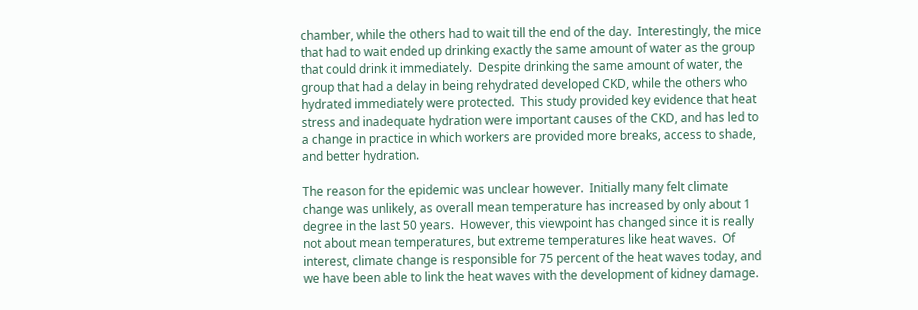chamber, while the others had to wait till the end of the day.  Interestingly, the mice that had to wait ended up drinking exactly the same amount of water as the group that could drink it immediately.  Despite drinking the same amount of water, the group that had a delay in being rehydrated developed CKD, while the others who hydrated immediately were protected.  This study provided key evidence that heat stress and inadequate hydration were important causes of the CKD, and has led to a change in practice in which workers are provided more breaks, access to shade, and better hydration.

The reason for the epidemic was unclear however.  Initially many felt climate change was unlikely, as overall mean temperature has increased by only about 1 degree in the last 50 years.  However, this viewpoint has changed since it is really not about mean temperatures, but extreme temperatures like heat waves.  Of interest, climate change is responsible for 75 percent of the heat waves today, and we have been able to link the heat waves with the development of kidney damage.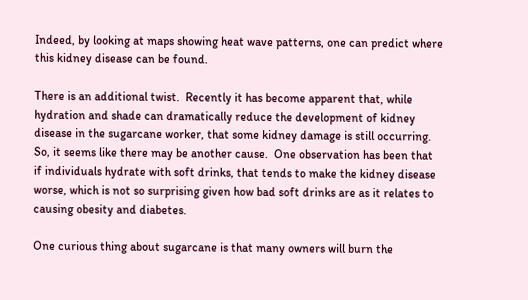Indeed, by looking at maps showing heat wave patterns, one can predict where this kidney disease can be found.

There is an additional twist.  Recently it has become apparent that, while hydration and shade can dramatically reduce the development of kidney disease in the sugarcane worker, that some kidney damage is still occurring. So, it seems like there may be another cause.  One observation has been that if individuals hydrate with soft drinks, that tends to make the kidney disease worse, which is not so surprising given how bad soft drinks are as it relates to causing obesity and diabetes.

One curious thing about sugarcane is that many owners will burn the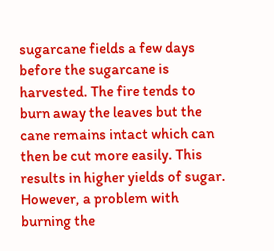sugarcane fields a few days before the sugarcane is harvested. The fire tends to burn away the leaves but the cane remains intact which can then be cut more easily. This results in higher yields of sugar. However, a problem with burning the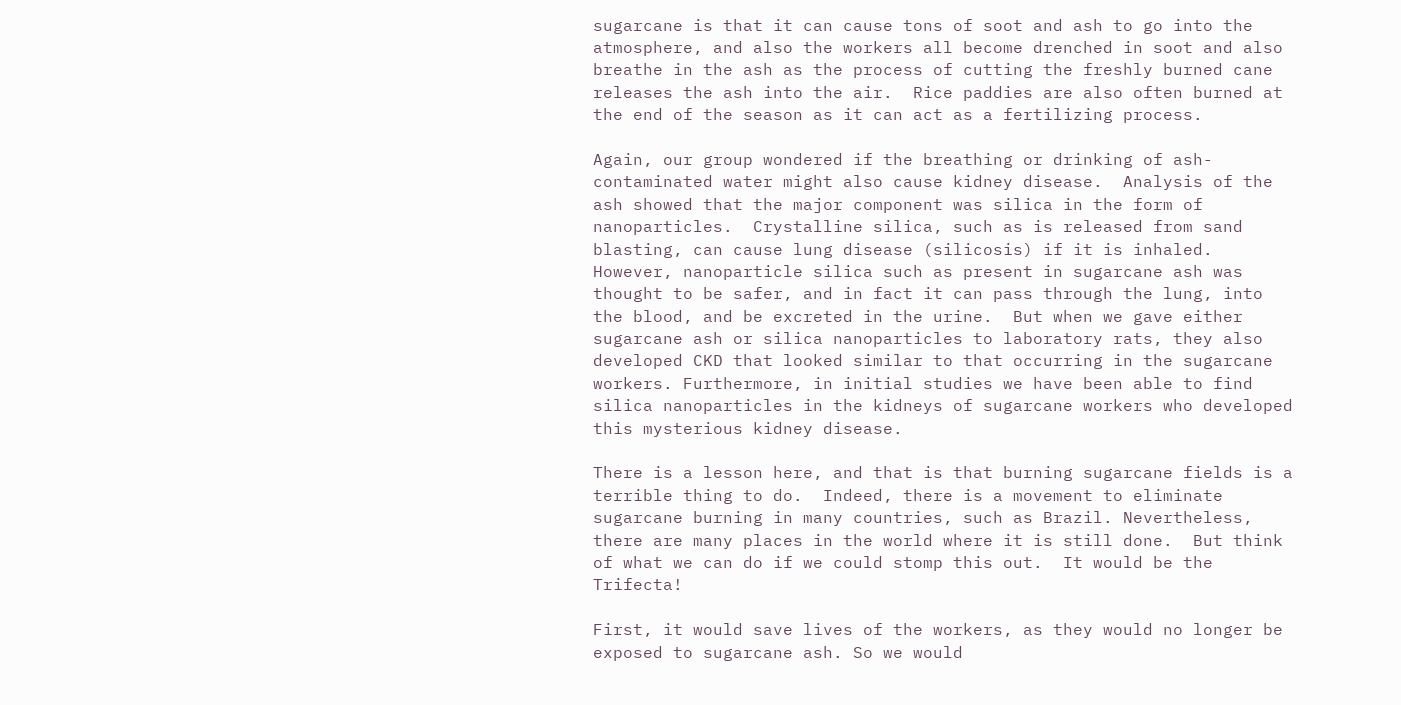sugarcane is that it can cause tons of soot and ash to go into the atmosphere, and also the workers all become drenched in soot and also breathe in the ash as the process of cutting the freshly burned cane releases the ash into the air.  Rice paddies are also often burned at the end of the season as it can act as a fertilizing process.

Again, our group wondered if the breathing or drinking of ash-contaminated water might also cause kidney disease.  Analysis of the ash showed that the major component was silica in the form of nanoparticles.  Crystalline silica, such as is released from sand blasting, can cause lung disease (silicosis) if it is inhaled.  However, nanoparticle silica such as present in sugarcane ash was thought to be safer, and in fact it can pass through the lung, into the blood, and be excreted in the urine.  But when we gave either sugarcane ash or silica nanoparticles to laboratory rats, they also developed CKD that looked similar to that occurring in the sugarcane workers. Furthermore, in initial studies we have been able to find silica nanoparticles in the kidneys of sugarcane workers who developed this mysterious kidney disease.

There is a lesson here, and that is that burning sugarcane fields is a terrible thing to do.  Indeed, there is a movement to eliminate sugarcane burning in many countries, such as Brazil. Nevertheless, there are many places in the world where it is still done.  But think of what we can do if we could stomp this out.  It would be the Trifecta!

First, it would save lives of the workers, as they would no longer be exposed to sugarcane ash. So we would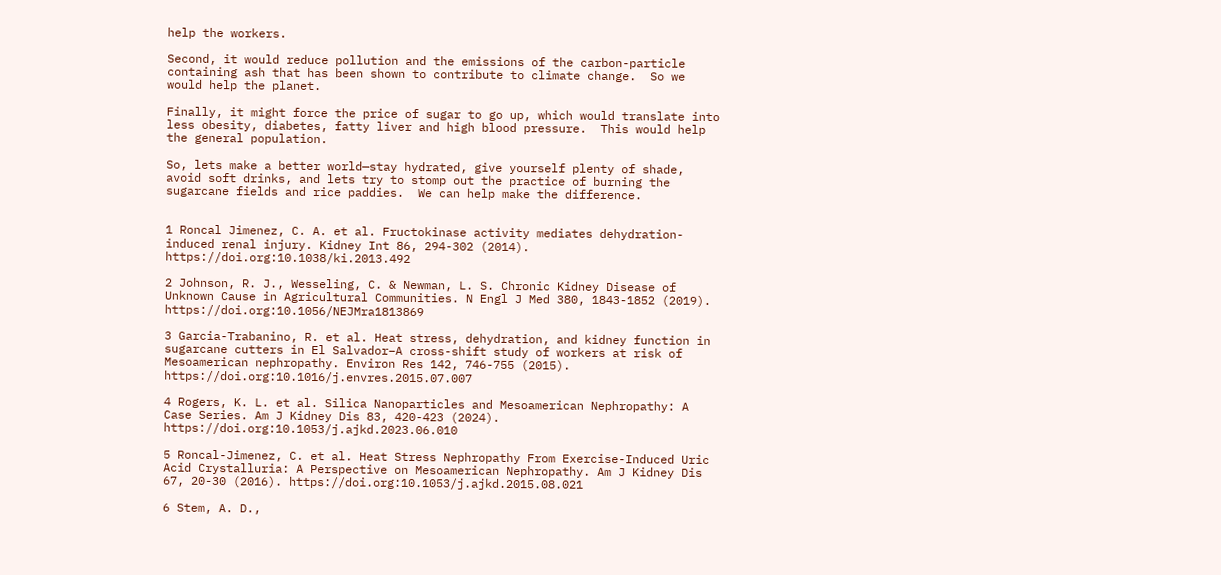help the workers.

Second, it would reduce pollution and the emissions of the carbon-particle containing ash that has been shown to contribute to climate change.  So we would help the planet.

Finally, it might force the price of sugar to go up, which would translate into less obesity, diabetes, fatty liver and high blood pressure.  This would help the general population.

So, lets make a better world—stay hydrated, give yourself plenty of shade, avoid soft drinks, and lets try to stomp out the practice of burning the sugarcane fields and rice paddies.  We can help make the difference.


1 Roncal Jimenez, C. A. et al. Fructokinase activity mediates dehydration-induced renal injury. Kidney Int 86, 294-302 (2014). https://doi.org:10.1038/ki.2013.492

2 Johnson, R. J., Wesseling, C. & Newman, L. S. Chronic Kidney Disease of Unknown Cause in Agricultural Communities. N Engl J Med 380, 1843-1852 (2019). https://doi.org:10.1056/NEJMra1813869

3 Garcia-Trabanino, R. et al. Heat stress, dehydration, and kidney function in sugarcane cutters in El Salvador–A cross-shift study of workers at risk of Mesoamerican nephropathy. Environ Res 142, 746-755 (2015). https://doi.org:10.1016/j.envres.2015.07.007

4 Rogers, K. L. et al. Silica Nanoparticles and Mesoamerican Nephropathy: A Case Series. Am J Kidney Dis 83, 420-423 (2024). https://doi.org:10.1053/j.ajkd.2023.06.010

5 Roncal-Jimenez, C. et al. Heat Stress Nephropathy From Exercise-Induced Uric Acid Crystalluria: A Perspective on Mesoamerican Nephropathy. Am J Kidney Dis 67, 20-30 (2016). https://doi.org:10.1053/j.ajkd.2015.08.021

6 Stem, A. D.,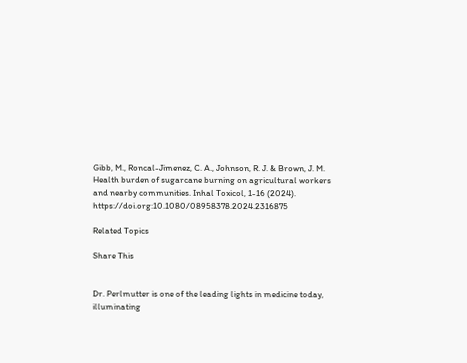Gibb, M., Roncal-Jimenez, C. A., Johnson, R. J. & Brown, J. M. Health burden of sugarcane burning on agricultural workers and nearby communities. Inhal Toxicol, 1-16 (2024). https://doi.org:10.1080/08958378.2024.2316875

Related Topics

Share This


Dr. Perlmutter is one of the leading lights in medicine today, illuminating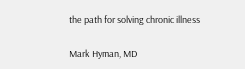the path for solving chronic illness

Mark Hyman, MD